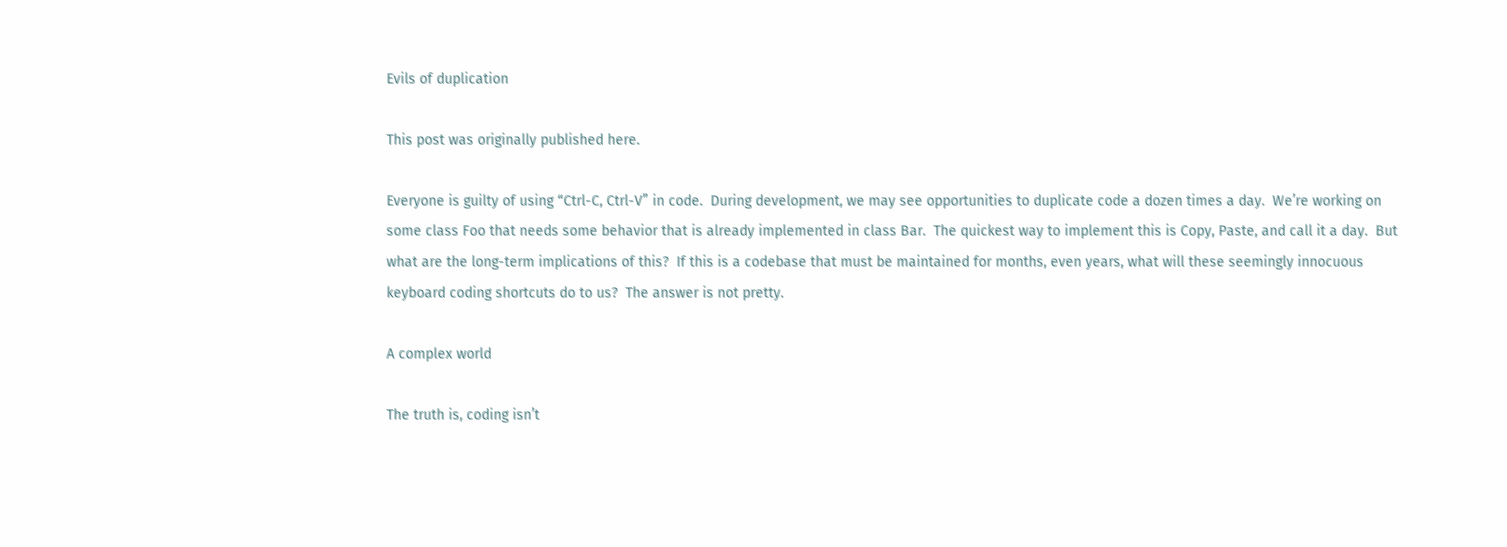Evils of duplication

This post was originally published here.

Everyone is guilty of using “Ctrl-C, Ctrl-V” in code.  During development, we may see opportunities to duplicate code a dozen times a day.  We’re working on some class Foo that needs some behavior that is already implemented in class Bar.  The quickest way to implement this is Copy, Paste, and call it a day.  But what are the long-term implications of this?  If this is a codebase that must be maintained for months, even years, what will these seemingly innocuous keyboard coding shortcuts do to us?  The answer is not pretty.

A complex world

The truth is, coding isn’t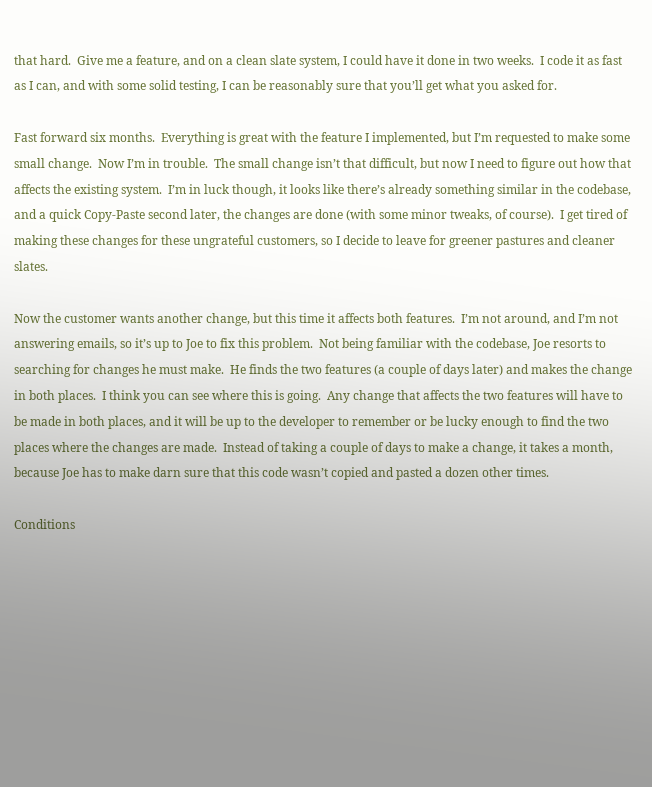that hard.  Give me a feature, and on a clean slate system, I could have it done in two weeks.  I code it as fast as I can, and with some solid testing, I can be reasonably sure that you’ll get what you asked for.

Fast forward six months.  Everything is great with the feature I implemented, but I’m requested to make some small change.  Now I’m in trouble.  The small change isn’t that difficult, but now I need to figure out how that affects the existing system.  I’m in luck though, it looks like there’s already something similar in the codebase, and a quick Copy-Paste second later, the changes are done (with some minor tweaks, of course).  I get tired of making these changes for these ungrateful customers, so I decide to leave for greener pastures and cleaner slates.

Now the customer wants another change, but this time it affects both features.  I’m not around, and I’m not answering emails, so it’s up to Joe to fix this problem.  Not being familiar with the codebase, Joe resorts to searching for changes he must make.  He finds the two features (a couple of days later) and makes the change in both places.  I think you can see where this is going.  Any change that affects the two features will have to be made in both places, and it will be up to the developer to remember or be lucky enough to find the two places where the changes are made.  Instead of taking a couple of days to make a change, it takes a month, because Joe has to make darn sure that this code wasn’t copied and pasted a dozen other times.

Conditions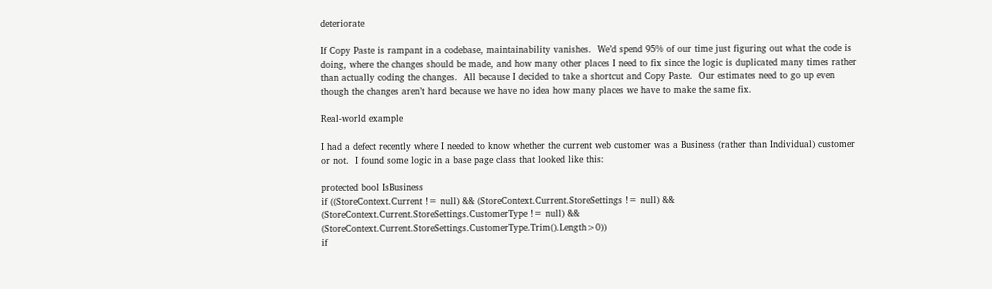deteriorate

If Copy Paste is rampant in a codebase, maintainability vanishes.  We’d spend 95% of our time just figuring out what the code is doing, where the changes should be made, and how many other places I need to fix since the logic is duplicated many times rather than actually coding the changes.  All because I decided to take a shortcut and Copy Paste.  Our estimates need to go up even though the changes aren’t hard because we have no idea how many places we have to make the same fix.

Real-world example

I had a defect recently where I needed to know whether the current web customer was a Business (rather than Individual) customer or not.  I found some logic in a base page class that looked like this:

protected bool IsBusiness
if ((StoreContext.Current != null) && (StoreContext.Current.StoreSettings != null) && (StoreContext.Current.StoreSettings.CustomerType != null) && (StoreContext.Current.StoreSettings.CustomerType.Trim().Length>0))
if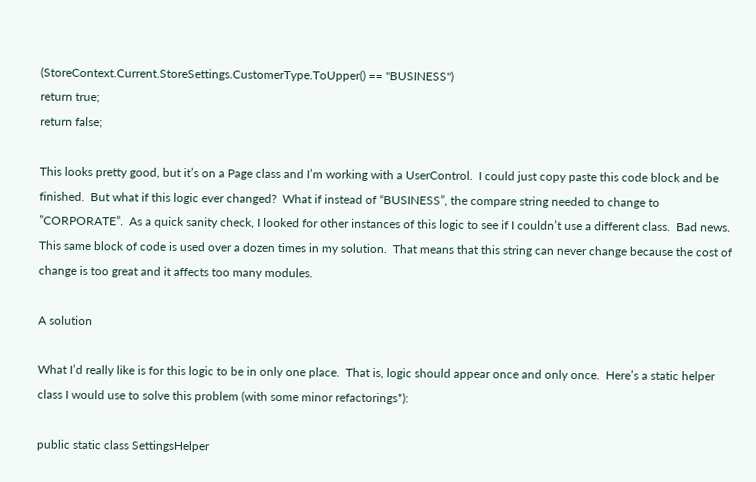(StoreContext.Current.StoreSettings.CustomerType.ToUpper() == "BUSINESS")
return true;
return false;

This looks pretty good, but it’s on a Page class and I’m working with a UserControl.  I could just copy paste this code block and be finished.  But what if this logic ever changed?  What if instead of “BUSINESS”, the compare string needed to change to ”CORPORATE”.  As a quick sanity check, I looked for other instances of this logic to see if I couldn’t use a different class.  Bad news.  This same block of code is used over a dozen times in my solution.  That means that this string can never change because the cost of change is too great and it affects too many modules.

A solution

What I’d really like is for this logic to be in only one place.  That is, logic should appear once and only once.  Here’s a static helper class I would use to solve this problem (with some minor refactorings*):

public static class SettingsHelper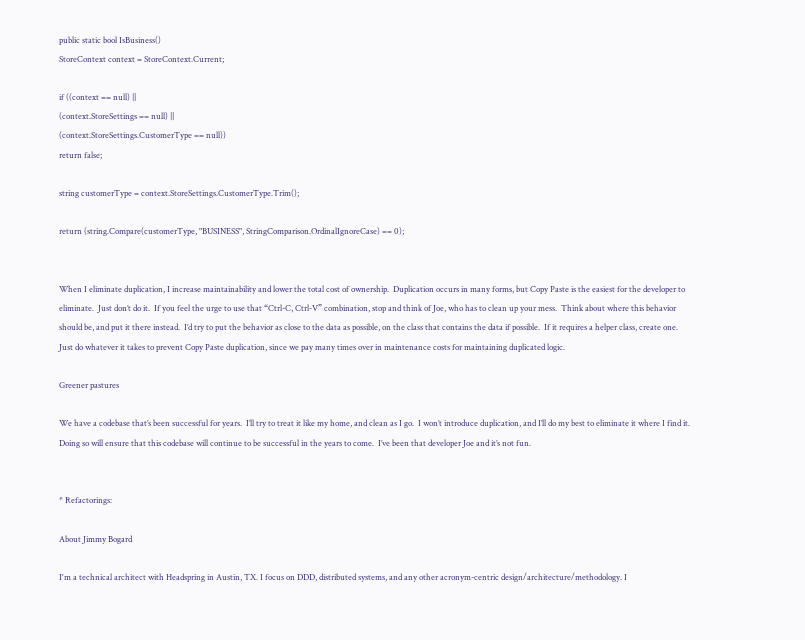public static bool IsBusiness()
StoreContext context = StoreContext.Current;

if ((context == null) ||
(context.StoreSettings == null) ||
(context.StoreSettings.CustomerType == null))
return false;

string customerType = context.StoreSettings.CustomerType.Trim();

return (string.Compare(customerType, "BUSINESS", StringComparison.OrdinalIgnoreCase) == 0);


When I eliminate duplication, I increase maintainability and lower the total cost of ownership.  Duplication occurs in many forms, but Copy Paste is the easiest for the developer to eliminate.  Just don’t do it.  If you feel the urge to use that “Ctrl-C, Ctrl-V” combination, stop and think of Joe, who has to clean up your mess.  Think about where this behavior should be, and put it there instead.  I’d try to put the behavior as close to the data as possible, on the class that contains the data if possible.  If it requires a helper class, create one.  Just do whatever it takes to prevent Copy Paste duplication, since we pay many times over in maintenance costs for maintaining duplicated logic.

Greener pastures

We have a codebase that’s been successful for years.  I’ll try to treat it like my home, and clean as I go.  I won’t introduce duplication, and I’ll do my best to eliminate it where I find it.  Doing so will ensure that this codebase will continue to be successful in the years to come.  I’ve been that developer Joe and it’s not fun.


* Refactorings:

About Jimmy Bogard

I'm a technical architect with Headspring in Austin, TX. I focus on DDD, distributed systems, and any other acronym-centric design/architecture/methodology. I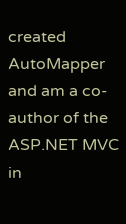created AutoMapper and am a co-author of the ASP.NET MVC in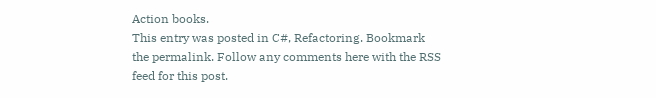Action books.
This entry was posted in C#, Refactoring. Bookmark the permalink. Follow any comments here with the RSS feed for this post.